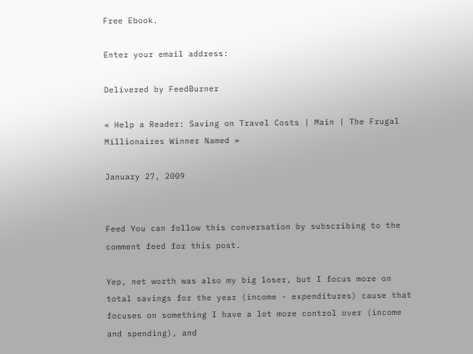Free Ebook.

Enter your email address:

Delivered by FeedBurner

« Help a Reader: Saving on Travel Costs | Main | The Frugal Millionaires Winner Named »

January 27, 2009


Feed You can follow this conversation by subscribing to the comment feed for this post.

Yep, net worth was also my big loser, but I focus more on total savings for the year (income - expenditures) cause that focuses on something I have a lot more control over (income and spending), and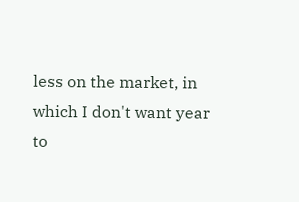less on the market, in which I don't want year to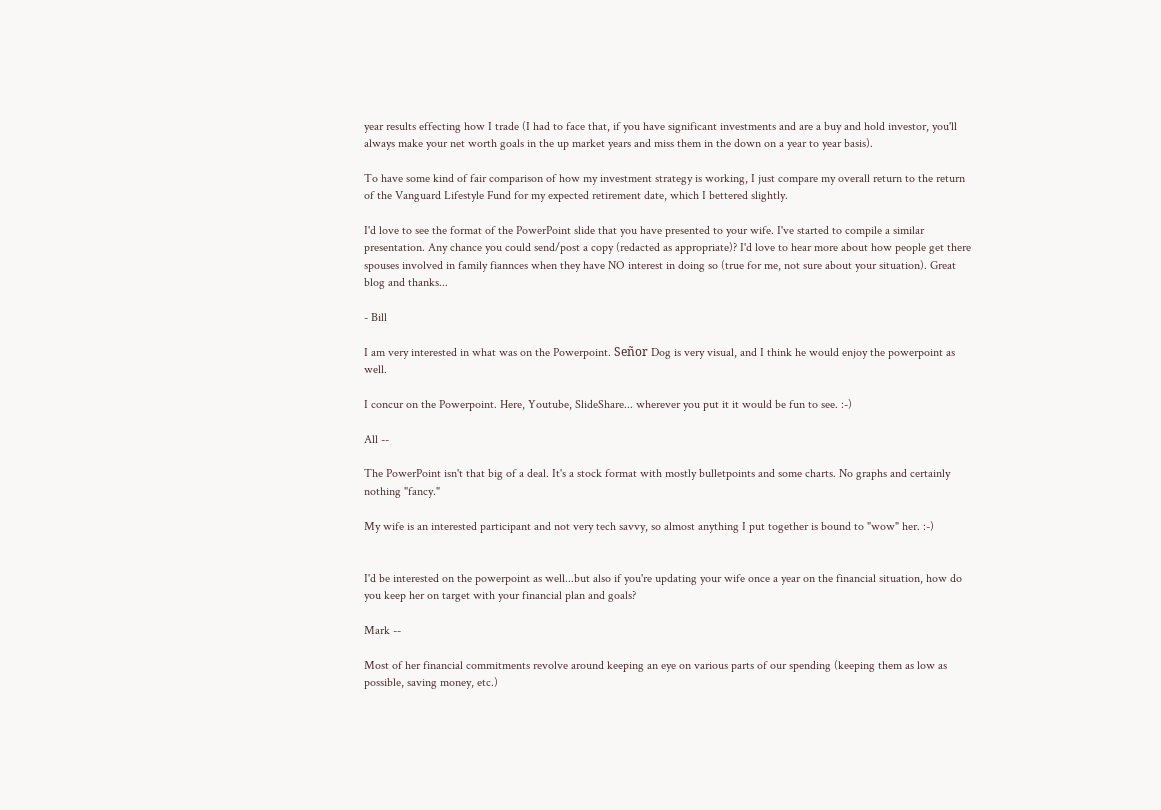year results effecting how I trade (I had to face that, if you have significant investments and are a buy and hold investor, you'll always make your net worth goals in the up market years and miss them in the down on a year to year basis).

To have some kind of fair comparison of how my investment strategy is working, I just compare my overall return to the return of the Vanguard Lifestyle Fund for my expected retirement date, which I bettered slightly.

I'd love to see the format of the PowerPoint slide that you have presented to your wife. I've started to compile a similar presentation. Any chance you could send/post a copy (redacted as appropriate)? I'd love to hear more about how people get there spouses involved in family fiannces when they have NO interest in doing so (true for me, not sure about your situation). Great blog and thanks...

- Bill

I am very interested in what was on the Powerpoint. Señor Dog is very visual, and I think he would enjoy the powerpoint as well.

I concur on the Powerpoint. Here, Youtube, SlideShare... wherever you put it it would be fun to see. :-)

All --

The PowerPoint isn't that big of a deal. It's a stock format with mostly bulletpoints and some charts. No graphs and certainly nothing "fancy."

My wife is an interested participant and not very tech savvy, so almost anything I put together is bound to "wow" her. :-)


I'd be interested on the powerpoint as well...but also if you're updating your wife once a year on the financial situation, how do you keep her on target with your financial plan and goals?

Mark --

Most of her financial commitments revolve around keeping an eye on various parts of our spending (keeping them as low as possible, saving money, etc.)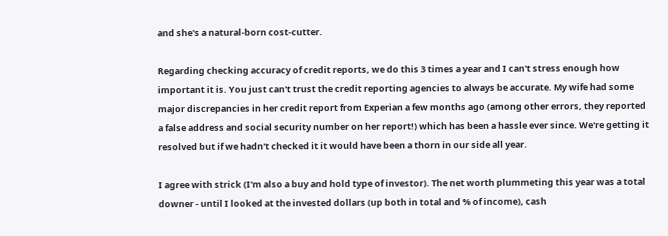and she's a natural-born cost-cutter.

Regarding checking accuracy of credit reports, we do this 3 times a year and I can't stress enough how important it is. You just can't trust the credit reporting agencies to always be accurate. My wife had some major discrepancies in her credit report from Experian a few months ago (among other errors, they reported a false address and social security number on her report!) which has been a hassle ever since. We're getting it resolved but if we hadn't checked it it would have been a thorn in our side all year.

I agree with strick (I'm also a buy and hold type of investor). The net worth plummeting this year was a total downer - until I looked at the invested dollars (up both in total and % of income), cash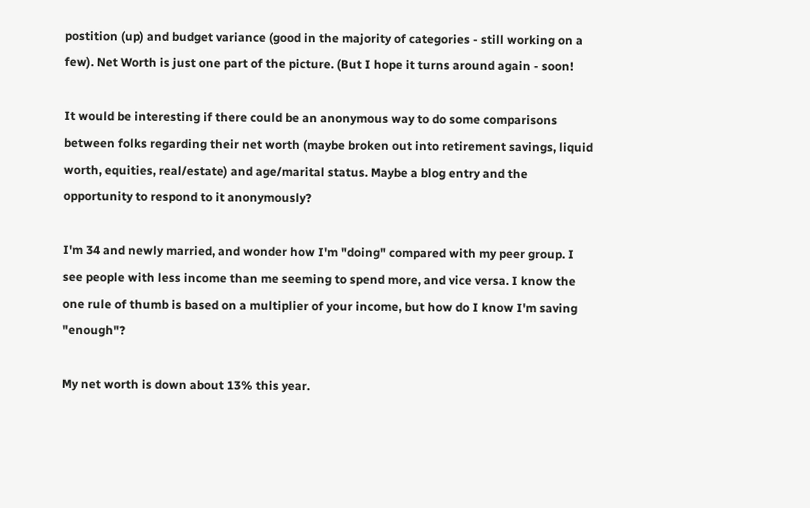postition (up) and budget variance (good in the majority of categories - still working on a few). Net Worth is just one part of the picture. (But I hope it turns around again - soon!

It would be interesting if there could be an anonymous way to do some comparisons between folks regarding their net worth (maybe broken out into retirement savings, liquid worth, equities, real/estate) and age/marital status. Maybe a blog entry and the opportunity to respond to it anonymously?

I'm 34 and newly married, and wonder how I'm "doing" compared with my peer group. I see people with less income than me seeming to spend more, and vice versa. I know the one rule of thumb is based on a multiplier of your income, but how do I know I'm saving "enough"?

My net worth is down about 13% this year.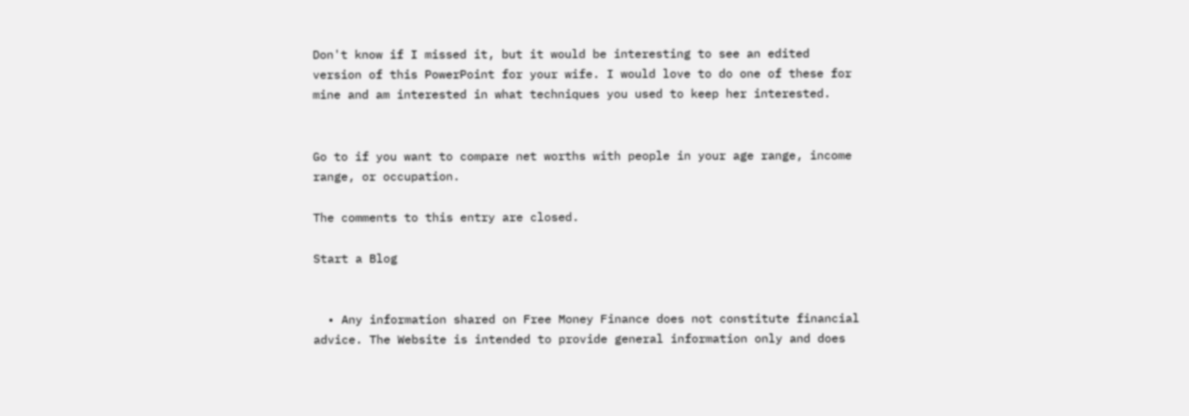Don't know if I missed it, but it would be interesting to see an edited version of this PowerPoint for your wife. I would love to do one of these for mine and am interested in what techniques you used to keep her interested.


Go to if you want to compare net worths with people in your age range, income range, or occupation.

The comments to this entry are closed.

Start a Blog


  • Any information shared on Free Money Finance does not constitute financial advice. The Website is intended to provide general information only and does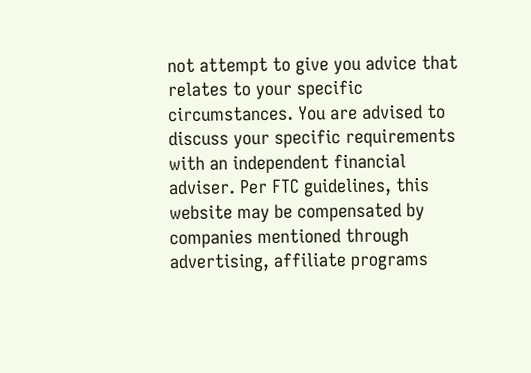not attempt to give you advice that relates to your specific circumstances. You are advised to discuss your specific requirements with an independent financial adviser. Per FTC guidelines, this website may be compensated by companies mentioned through advertising, affiliate programs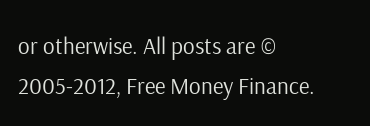or otherwise. All posts are © 2005-2012, Free Money Finance.